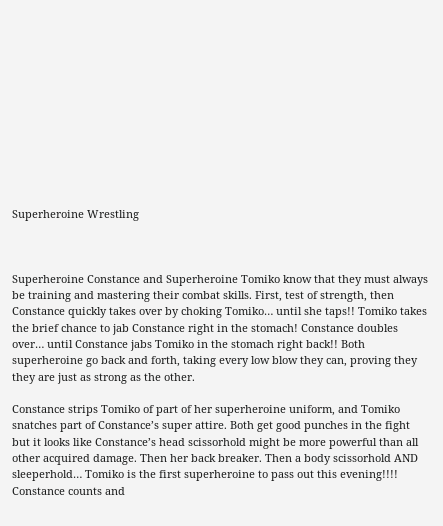Superheroine Wrestling



Superheroine Constance and Superheroine Tomiko know that they must always be training and mastering their combat skills. First, test of strength, then Constance quickly takes over by choking Tomiko… until she taps!! Tomiko takes the brief chance to jab Constance right in the stomach! Constance doubles over… until Constance jabs Tomiko in the stomach right back!! Both superheroine go back and forth, taking every low blow they can, proving they they are just as strong as the other.

Constance strips Tomiko of part of her superheroine uniform, and Tomiko snatches part of Constance’s super attire. Both get good punches in the fight but it looks like Constance’s head scissorhold might be more powerful than all other acquired damage. Then her back breaker. Then a body scissorhold AND sleeperhold… Tomiko is the first superheroine to pass out this evening!!!! Constance counts and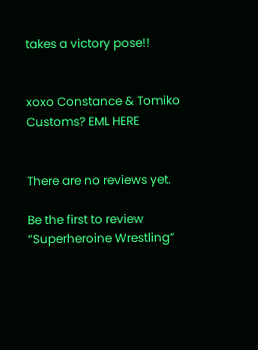takes a victory pose!!


xoxo Constance & Tomiko Customs? EML HERE


There are no reviews yet.

Be the first to review “Superheroine Wrestling”